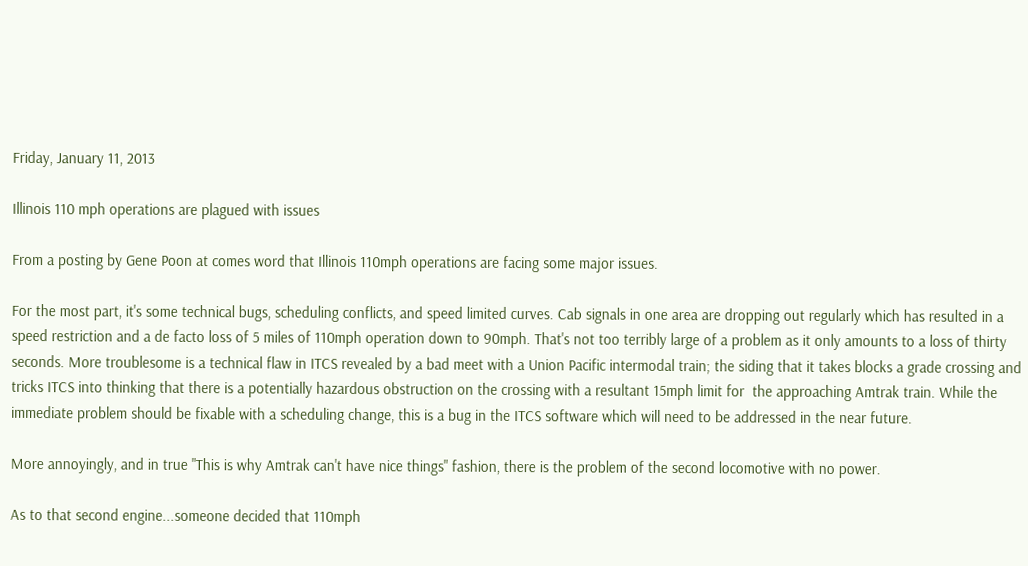Friday, January 11, 2013

Illinois 110 mph operations are plagued with issues

From a posting by Gene Poon at comes word that Illinois 110mph operations are facing some major issues.

For the most part, it's some technical bugs, scheduling conflicts, and speed limited curves. Cab signals in one area are dropping out regularly which has resulted in a speed restriction and a de facto loss of 5 miles of 110mph operation down to 90mph. That's not too terribly large of a problem as it only amounts to a loss of thirty seconds. More troublesome is a technical flaw in ITCS revealed by a bad meet with a Union Pacific intermodal train; the siding that it takes blocks a grade crossing and tricks ITCS into thinking that there is a potentially hazardous obstruction on the crossing with a resultant 15mph limit for  the approaching Amtrak train. While the immediate problem should be fixable with a scheduling change, this is a bug in the ITCS software which will need to be addressed in the near future.

More annoyingly, and in true "This is why Amtrak can't have nice things" fashion, there is the problem of the second locomotive with no power.

As to that second engine...someone decided that 110mph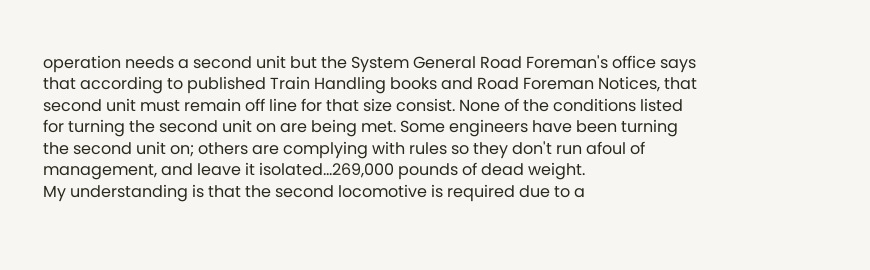operation needs a second unit but the System General Road Foreman's office says that according to published Train Handling books and Road Foreman Notices, that second unit must remain off line for that size consist. None of the conditions listed for turning the second unit on are being met. Some engineers have been turning the second unit on; others are complying with rules so they don't run afoul of management, and leave it isolated...269,000 pounds of dead weight.
My understanding is that the second locomotive is required due to a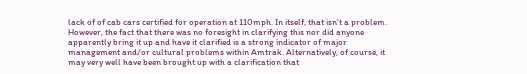lack of of cab cars certified for operation at 110mph. In itself, that isn't a problem. However, the fact that there was no foresight in clarifying this nor did anyone apparently bring it up and have it clarified is a strong indicator of major management and/or cultural problems within Amtrak. Alternatively, of course, it may very well have been brought up with a clarification that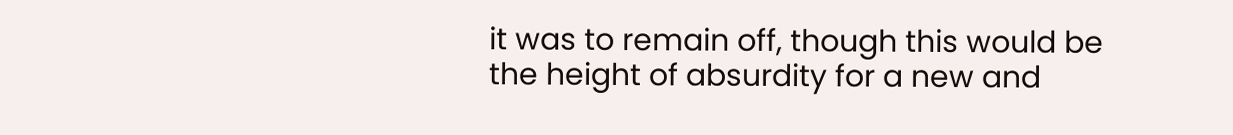it was to remain off, though this would be the height of absurdity for a new and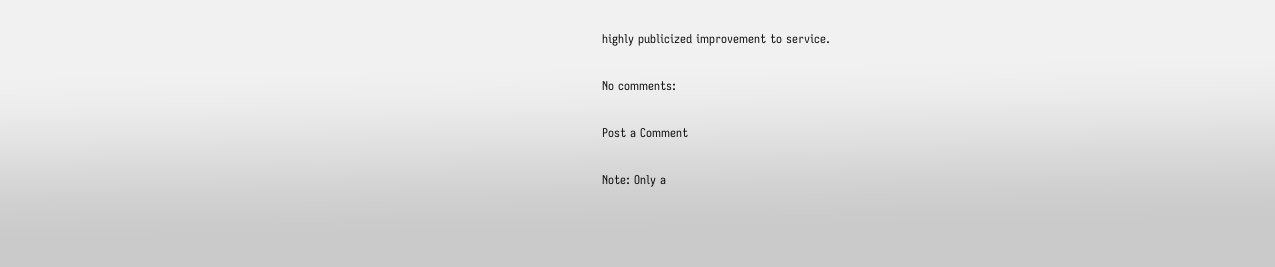highly publicized improvement to service.

No comments:

Post a Comment

Note: Only a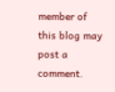member of this blog may post a comment.